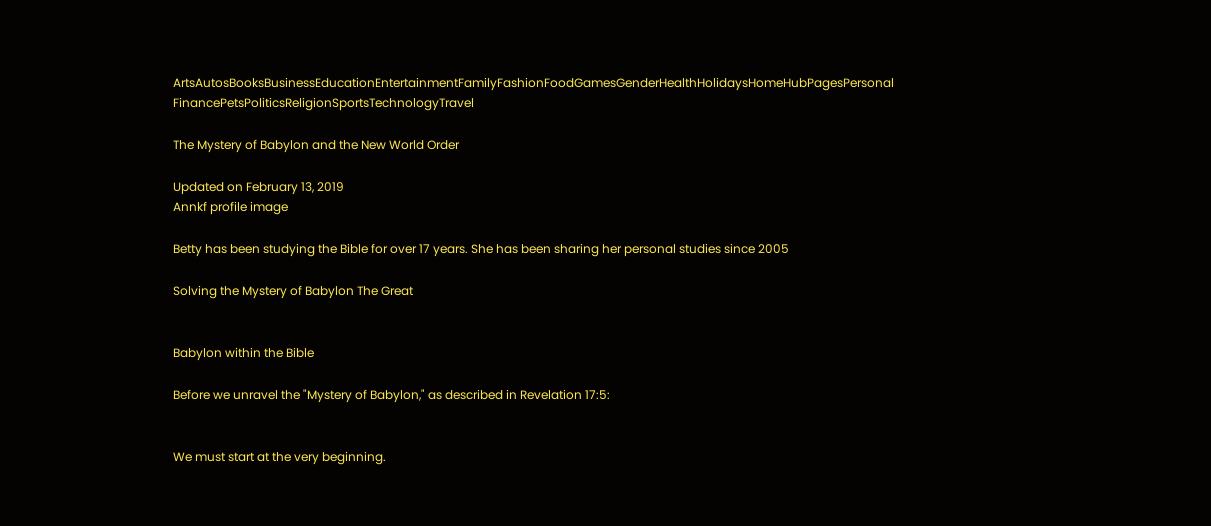ArtsAutosBooksBusinessEducationEntertainmentFamilyFashionFoodGamesGenderHealthHolidaysHomeHubPagesPersonal FinancePetsPoliticsReligionSportsTechnologyTravel

The Mystery of Babylon and the New World Order

Updated on February 13, 2019
Annkf profile image

Betty has been studying the Bible for over 17 years. She has been sharing her personal studies since 2005

Solving the Mystery of Babylon The Great


Babylon within the Bible

Before we unravel the "Mystery of Babylon," as described in Revelation 17:5:


We must start at the very beginning.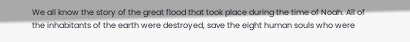We all know the story of the great flood that took place during the time of Noah. All of the inhabitants of the earth were destroyed, save the eight human souls who were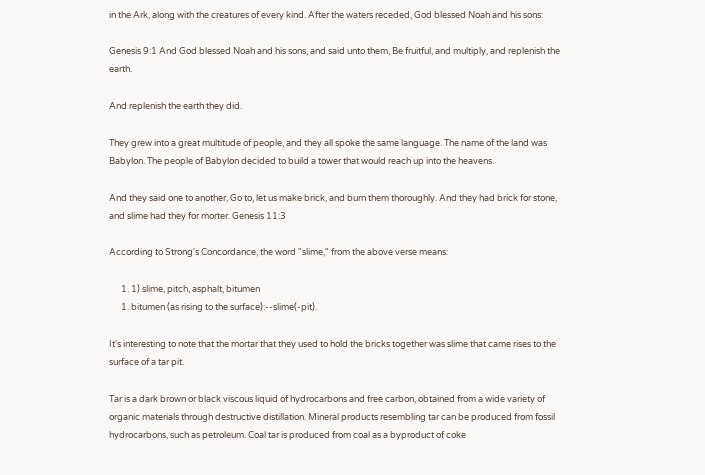in the Ark, along with the creatures of every kind. After the waters receded, God blessed Noah and his sons:

Genesis 9:1 And God blessed Noah and his sons, and said unto them, Be fruitful, and multiply, and replenish the earth.

And replenish the earth they did.

They grew into a great multitude of people, and they all spoke the same language. The name of the land was Babylon. The people of Babylon decided to build a tower that would reach up into the heavens.

And they said one to another, Go to, let us make brick, and burn them thoroughly. And they had brick for stone, and slime had they for morter. Genesis 11:3

According to Strong's Concordance, the word "slime," from the above verse means:

      1. 1) slime, pitch, asphalt, bitumen
      1. bitumen (as rising to the surface):--slime(-pit).

It's interesting to note that the mortar that they used to hold the bricks together was slime that came rises to the surface of a tar pit.

Tar is a dark brown or black viscous liquid of hydrocarbons and free carbon, obtained from a wide variety of organic materials through destructive distillation. Mineral products resembling tar can be produced from fossil hydrocarbons, such as petroleum. Coal tar is produced from coal as a byproduct of coke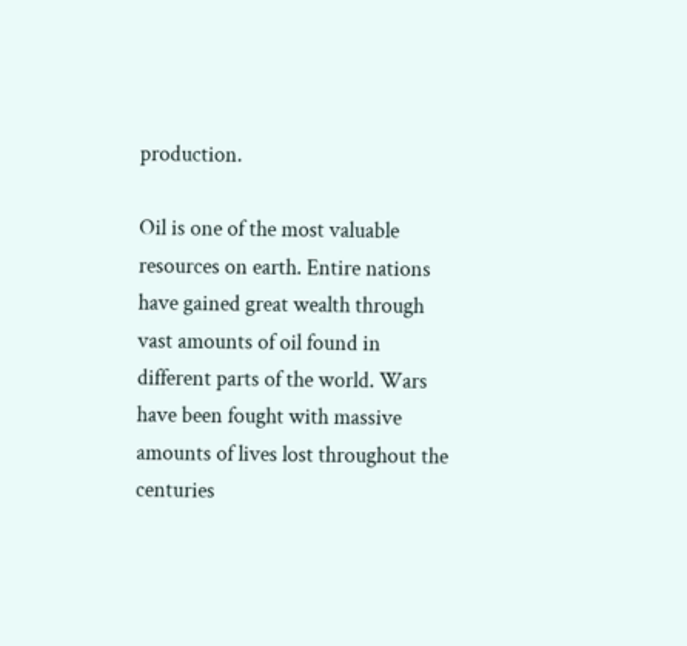production.

Oil is one of the most valuable resources on earth. Entire nations have gained great wealth through vast amounts of oil found in different parts of the world. Wars have been fought with massive amounts of lives lost throughout the centuries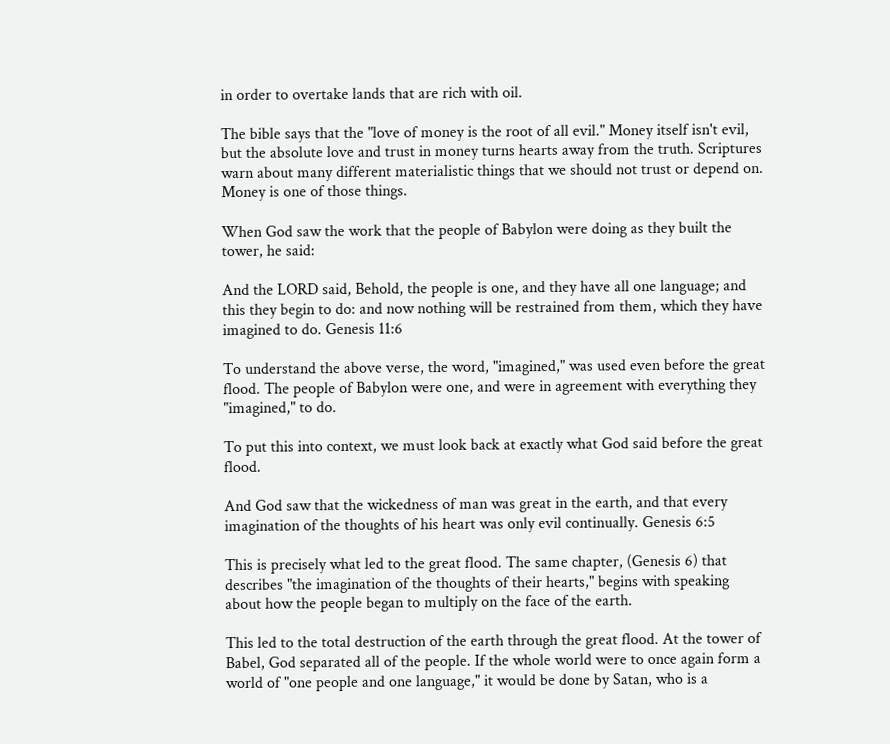in order to overtake lands that are rich with oil.

The bible says that the "love of money is the root of all evil." Money itself isn't evil, but the absolute love and trust in money turns hearts away from the truth. Scriptures warn about many different materialistic things that we should not trust or depend on. Money is one of those things.

When God saw the work that the people of Babylon were doing as they built the tower, he said:

And the LORD said, Behold, the people is one, and they have all one language; and this they begin to do: and now nothing will be restrained from them, which they have imagined to do. Genesis 11:6

To understand the above verse, the word, "imagined," was used even before the great flood. The people of Babylon were one, and were in agreement with everything they "imagined," to do.

To put this into context, we must look back at exactly what God said before the great flood.

And God saw that the wickedness of man was great in the earth, and that every imagination of the thoughts of his heart was only evil continually. Genesis 6:5

This is precisely what led to the great flood. The same chapter, (Genesis 6) that describes "the imagination of the thoughts of their hearts," begins with speaking about how the people began to multiply on the face of the earth.

This led to the total destruction of the earth through the great flood. At the tower of Babel, God separated all of the people. If the whole world were to once again form a world of "one people and one language," it would be done by Satan, who is a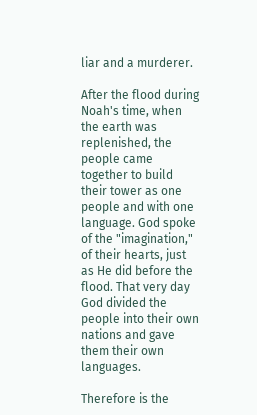liar and a murderer.

After the flood during Noah's time, when the earth was replenished, the people came together to build their tower as one people and with one language. God spoke of the "imagination," of their hearts, just as He did before the flood. That very day God divided the people into their own nations and gave them their own languages.

Therefore is the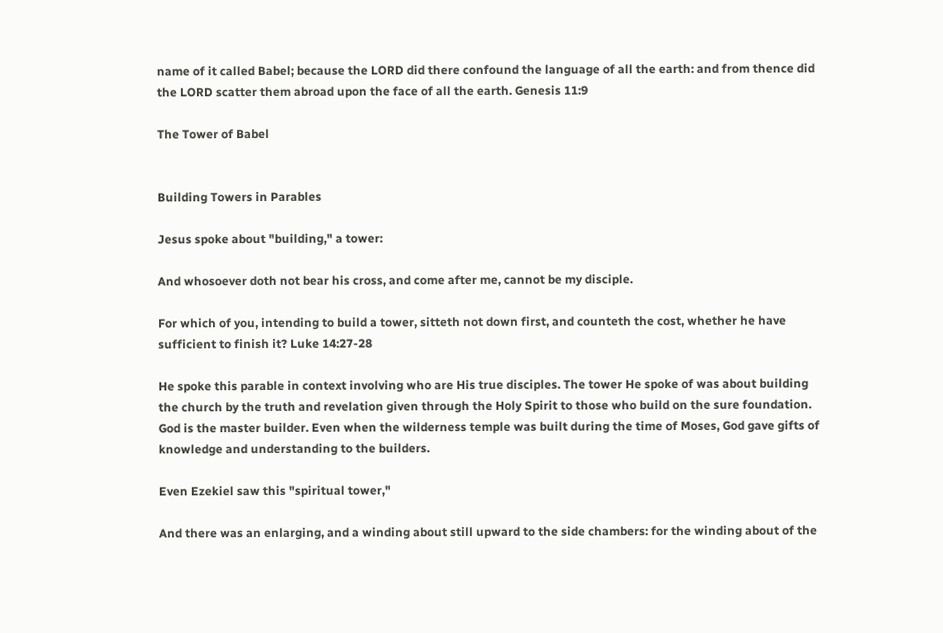name of it called Babel; because the LORD did there confound the language of all the earth: and from thence did the LORD scatter them abroad upon the face of all the earth. Genesis 11:9

The Tower of Babel


Building Towers in Parables

Jesus spoke about "building," a tower:

And whosoever doth not bear his cross, and come after me, cannot be my disciple.

For which of you, intending to build a tower, sitteth not down first, and counteth the cost, whether he have sufficient to finish it? Luke 14:27-28

He spoke this parable in context involving who are His true disciples. The tower He spoke of was about building the church by the truth and revelation given through the Holy Spirit to those who build on the sure foundation. God is the master builder. Even when the wilderness temple was built during the time of Moses, God gave gifts of knowledge and understanding to the builders.

Even Ezekiel saw this "spiritual tower,"

And there was an enlarging, and a winding about still upward to the side chambers: for the winding about of the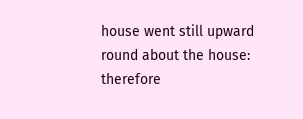house went still upward round about the house: therefore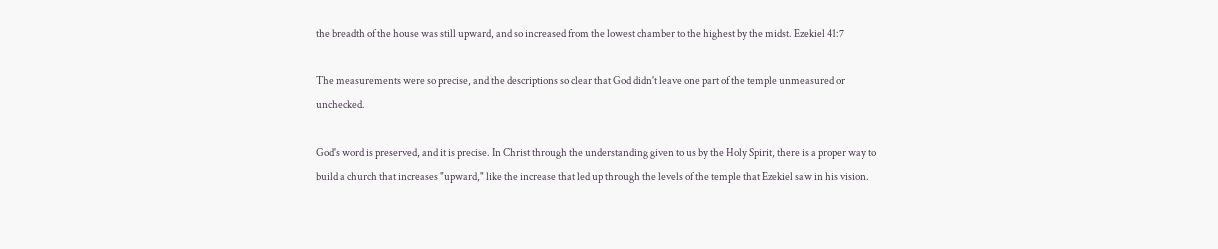the breadth of the house was still upward, and so increased from the lowest chamber to the highest by the midst. Ezekiel 41:7

The measurements were so precise, and the descriptions so clear that God didn't leave one part of the temple unmeasured or unchecked.

God's word is preserved, and it is precise. In Christ through the understanding given to us by the Holy Spirit, there is a proper way to build a church that increases "upward," like the increase that led up through the levels of the temple that Ezekiel saw in his vision.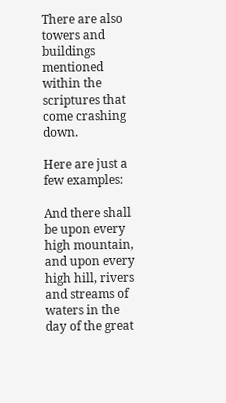There are also towers and buildings mentioned within the scriptures that come crashing down.

Here are just a few examples:

And there shall be upon every high mountain, and upon every high hill, rivers and streams of waters in the day of the great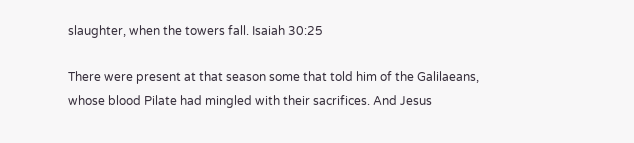slaughter, when the towers fall. Isaiah 30:25

There were present at that season some that told him of the Galilaeans, whose blood Pilate had mingled with their sacrifices. And Jesus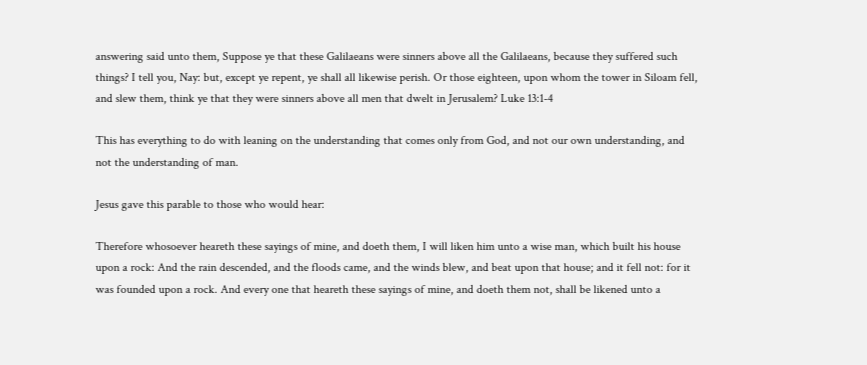answering said unto them, Suppose ye that these Galilaeans were sinners above all the Galilaeans, because they suffered such things? I tell you, Nay: but, except ye repent, ye shall all likewise perish. Or those eighteen, upon whom the tower in Siloam fell, and slew them, think ye that they were sinners above all men that dwelt in Jerusalem? Luke 13:1-4

This has everything to do with leaning on the understanding that comes only from God, and not our own understanding, and not the understanding of man.

Jesus gave this parable to those who would hear:

Therefore whosoever heareth these sayings of mine, and doeth them, I will liken him unto a wise man, which built his house upon a rock: And the rain descended, and the floods came, and the winds blew, and beat upon that house; and it fell not: for it was founded upon a rock. And every one that heareth these sayings of mine, and doeth them not, shall be likened unto a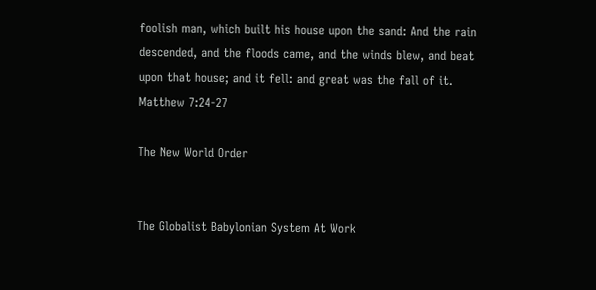foolish man, which built his house upon the sand: And the rain descended, and the floods came, and the winds blew, and beat upon that house; and it fell: and great was the fall of it. Matthew 7:24-27

The New World Order


The Globalist Babylonian System At Work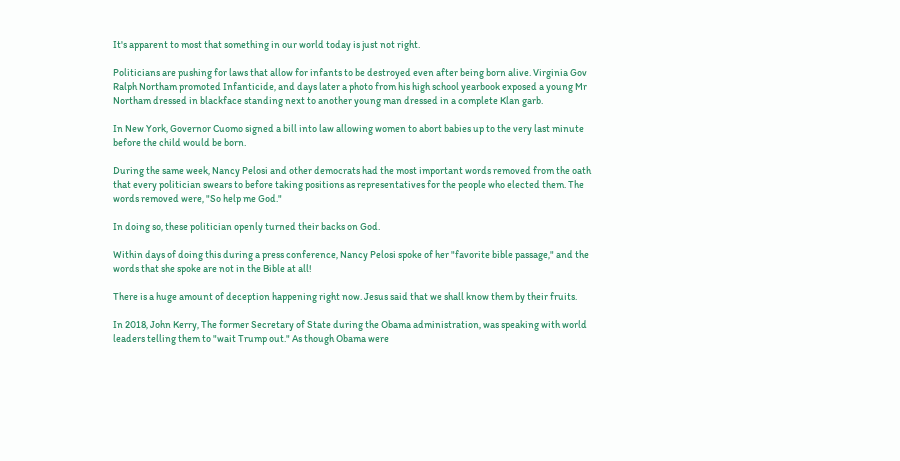It's apparent to most that something in our world today is just not right.

Politicians are pushing for laws that allow for infants to be destroyed even after being born alive. Virginia Gov Ralph Northam promoted Infanticide, and days later a photo from his high school yearbook exposed a young Mr Northam dressed in blackface standing next to another young man dressed in a complete Klan garb.

In New York, Governor Cuomo signed a bill into law allowing women to abort babies up to the very last minute before the child would be born.

During the same week, Nancy Pelosi and other democrats had the most important words removed from the oath that every politician swears to before taking positions as representatives for the people who elected them. The words removed were, "So help me God."

In doing so, these politician openly turned their backs on God.

Within days of doing this during a press conference, Nancy Pelosi spoke of her "favorite bible passage," and the words that she spoke are not in the Bible at all!

There is a huge amount of deception happening right now. Jesus said that we shall know them by their fruits.

In 2018, John Kerry, The former Secretary of State during the Obama administration, was speaking with world leaders telling them to "wait Trump out." As though Obama were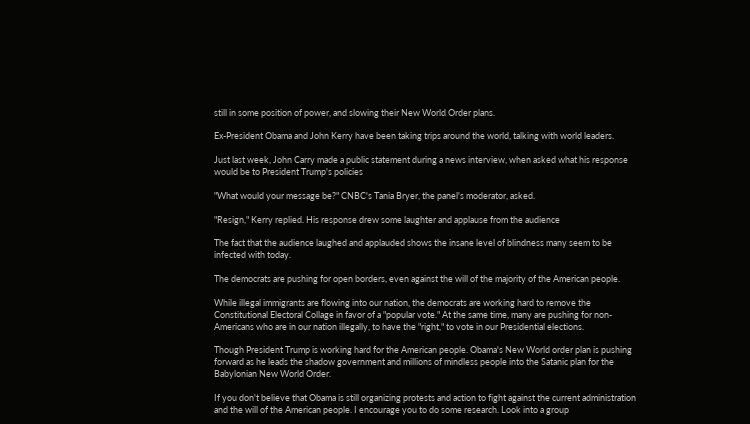still in some position of power, and slowing their New World Order plans.

Ex-President Obama and John Kerry have been taking trips around the world, talking with world leaders.

Just last week, John Carry made a public statement during a news interview, when asked what his response would be to President Trump's policies

"What would your message be?" CNBC's Tania Bryer, the panel's moderator, asked.

"Resign," Kerry replied. His response drew some laughter and applause from the audience

The fact that the audience laughed and applauded shows the insane level of blindness many seem to be infected with today.

The democrats are pushing for open borders, even against the will of the majority of the American people.

While illegal immigrants are flowing into our nation, the democrats are working hard to remove the Constitutional Electoral Collage in favor of a "popular vote." At the same time, many are pushing for non-Americans who are in our nation illegally, to have the "right," to vote in our Presidential elections.

Though President Trump is working hard for the American people. Obama's New World order plan is pushing forward as he leads the shadow government and millions of mindless people into the Satanic plan for the Babylonian New World Order.

If you don't believe that Obama is still organizing protests and action to fight against the current administration and the will of the American people. I encourage you to do some research. Look into a group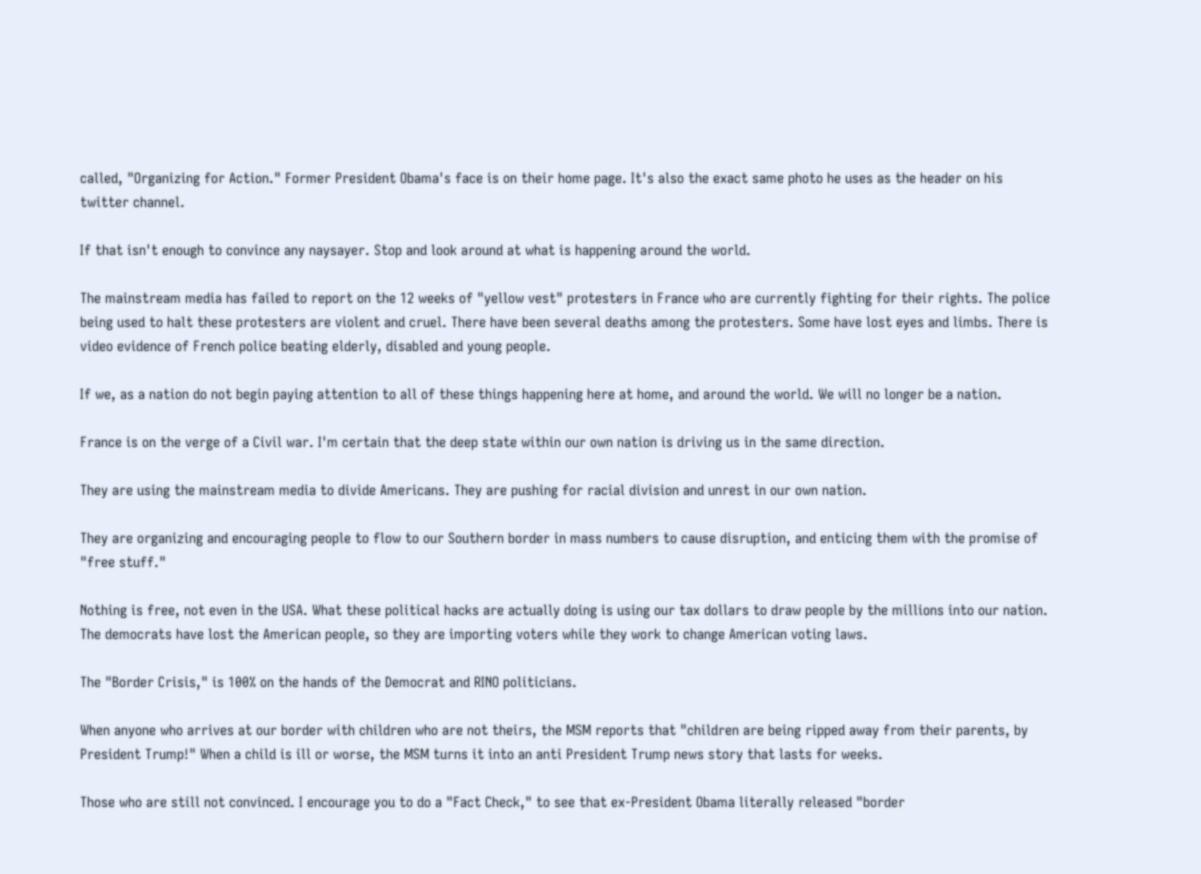called, "Organizing for Action." Former President Obama's face is on their home page. It's also the exact same photo he uses as the header on his twitter channel.

If that isn't enough to convince any naysayer. Stop and look around at what is happening around the world.

The mainstream media has failed to report on the 12 weeks of "yellow vest" protesters in France who are currently fighting for their rights. The police being used to halt these protesters are violent and cruel. There have been several deaths among the protesters. Some have lost eyes and limbs. There is video evidence of French police beating elderly, disabled and young people.

If we, as a nation do not begin paying attention to all of these things happening here at home, and around the world. We will no longer be a nation.

France is on the verge of a Civil war. I'm certain that the deep state within our own nation is driving us in the same direction.

They are using the mainstream media to divide Americans. They are pushing for racial division and unrest in our own nation.

They are organizing and encouraging people to flow to our Southern border in mass numbers to cause disruption, and enticing them with the promise of "free stuff."

Nothing is free, not even in the USA. What these political hacks are actually doing is using our tax dollars to draw people by the millions into our nation. The democrats have lost the American people, so they are importing voters while they work to change American voting laws.

The "Border Crisis," is 100% on the hands of the Democrat and RINO politicians.

When anyone who arrives at our border with children who are not theirs, the MSM reports that "children are being ripped away from their parents, by President Trump!" When a child is ill or worse, the MSM turns it into an anti President Trump news story that lasts for weeks.

Those who are still not convinced. I encourage you to do a "Fact Check," to see that ex-President Obama literally released "border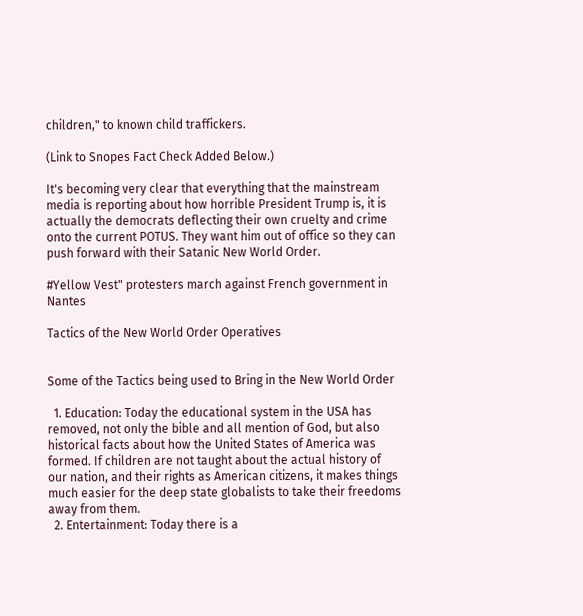children," to known child traffickers.

(Link to Snopes Fact Check Added Below.)

It's becoming very clear that everything that the mainstream media is reporting about how horrible President Trump is, it is actually the democrats deflecting their own cruelty and crime onto the current POTUS. They want him out of office so they can push forward with their Satanic New World Order.

#Yellow Vest" protesters march against French government in Nantes

Tactics of the New World Order Operatives


Some of the Tactics being used to Bring in the New World Order

  1. Education: Today the educational system in the USA has removed, not only the bible and all mention of God, but also historical facts about how the United States of America was formed. If children are not taught about the actual history of our nation, and their rights as American citizens, it makes things much easier for the deep state globalists to take their freedoms away from them.
  2. Entertainment: Today there is a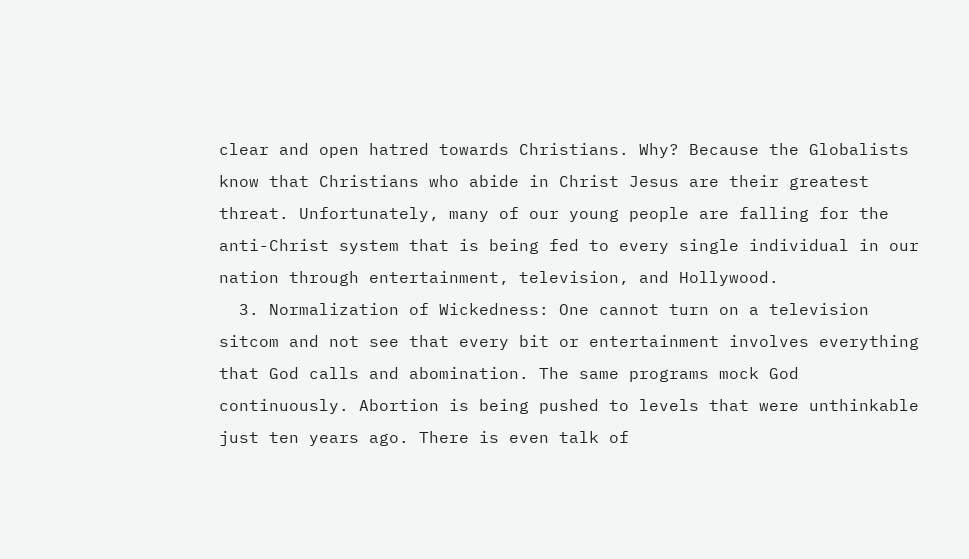clear and open hatred towards Christians. Why? Because the Globalists know that Christians who abide in Christ Jesus are their greatest threat. Unfortunately, many of our young people are falling for the anti-Christ system that is being fed to every single individual in our nation through entertainment, television, and Hollywood.
  3. Normalization of Wickedness: One cannot turn on a television sitcom and not see that every bit or entertainment involves everything that God calls and abomination. The same programs mock God continuously. Abortion is being pushed to levels that were unthinkable just ten years ago. There is even talk of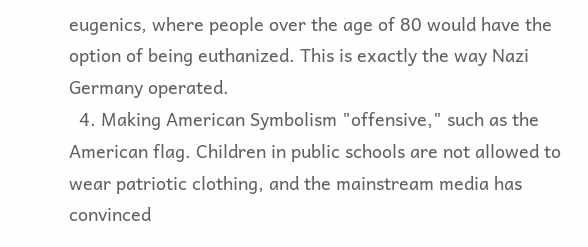eugenics, where people over the age of 80 would have the option of being euthanized. This is exactly the way Nazi Germany operated.
  4. Making American Symbolism "offensive," such as the American flag. Children in public schools are not allowed to wear patriotic clothing, and the mainstream media has convinced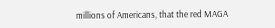millions of Americans, that the red MAGA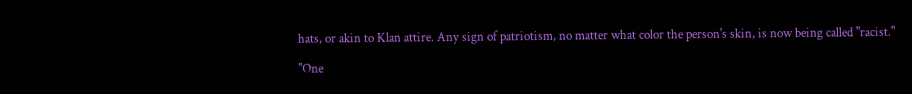hats, or akin to Klan attire. Any sign of patriotism, no matter what color the person's skin, is now being called "racist."

"One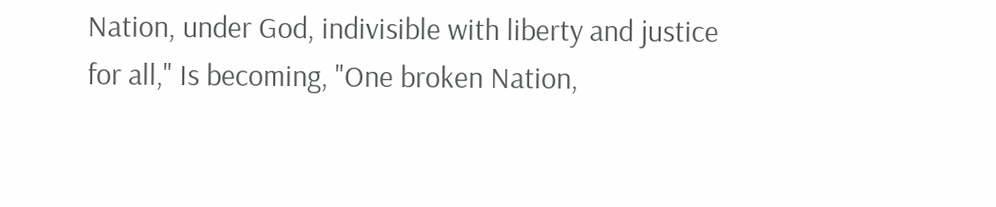Nation, under God, indivisible with liberty and justice for all," Is becoming, "One broken Nation,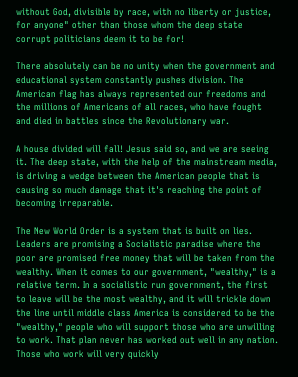without God, divisible by race, with no liberty or justice, for anyone" other than those whom the deep state corrupt politicians deem it to be for!

There absolutely can be no unity when the government and educational system constantly pushes division. The American flag has always represented our freedoms and the millions of Americans of all races, who have fought and died in battles since the Revolutionary war.

A house divided will fall! Jesus said so, and we are seeing it. The deep state, with the help of the mainstream media, is driving a wedge between the American people that is causing so much damage that it's reaching the point of becoming irreparable.

The New World Order is a system that is built on lies. Leaders are promising a Socialistic paradise where the poor are promised free money that will be taken from the wealthy. When it comes to our government, "wealthy," is a relative term. In a socialistic run government, the first to leave will be the most wealthy, and it will trickle down the line until middle class America is considered to be the "wealthy," people who will support those who are unwilling to work. That plan never has worked out well in any nation. Those who work will very quickly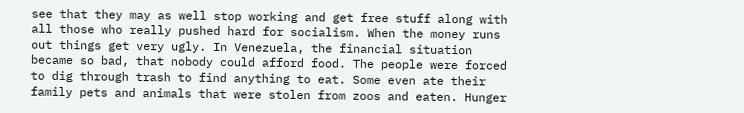see that they may as well stop working and get free stuff along with all those who really pushed hard for socialism. When the money runs out things get very ugly. In Venezuela, the financial situation became so bad, that nobody could afford food. The people were forced to dig through trash to find anything to eat. Some even ate their family pets and animals that were stolen from zoos and eaten. Hunger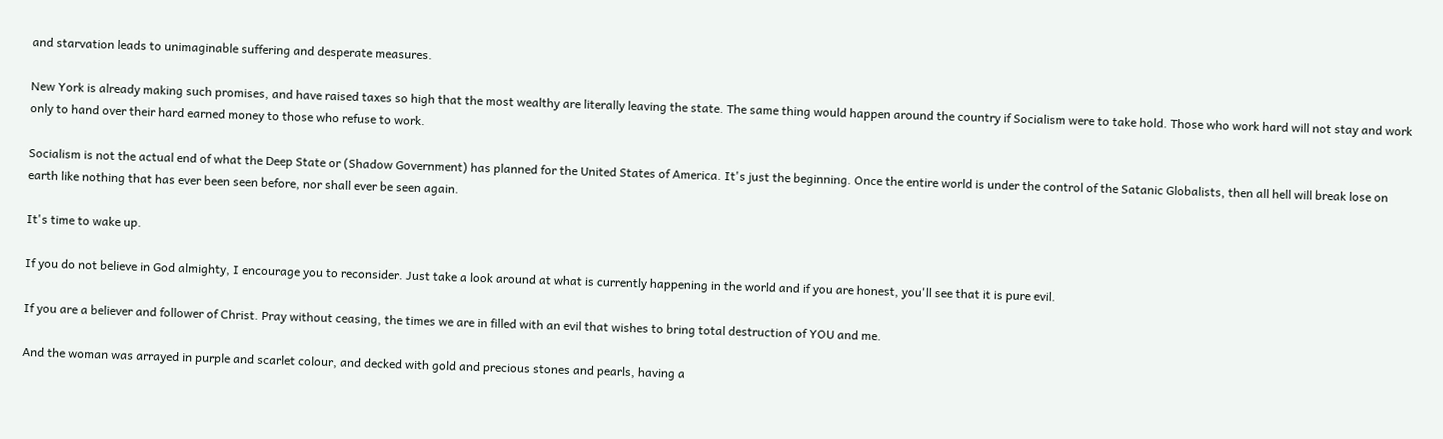and starvation leads to unimaginable suffering and desperate measures.

New York is already making such promises, and have raised taxes so high that the most wealthy are literally leaving the state. The same thing would happen around the country if Socialism were to take hold. Those who work hard will not stay and work only to hand over their hard earned money to those who refuse to work.

Socialism is not the actual end of what the Deep State or (Shadow Government) has planned for the United States of America. It's just the beginning. Once the entire world is under the control of the Satanic Globalists, then all hell will break lose on earth like nothing that has ever been seen before, nor shall ever be seen again.

It's time to wake up.

If you do not believe in God almighty, I encourage you to reconsider. Just take a look around at what is currently happening in the world and if you are honest, you'll see that it is pure evil.

If you are a believer and follower of Christ. Pray without ceasing, the times we are in filled with an evil that wishes to bring total destruction of YOU and me.

And the woman was arrayed in purple and scarlet colour, and decked with gold and precious stones and pearls, having a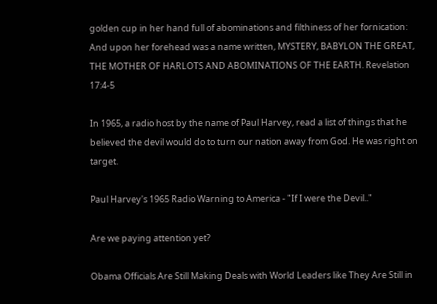golden cup in her hand full of abominations and filthiness of her fornication: And upon her forehead was a name written, MYSTERY, BABYLON THE GREAT, THE MOTHER OF HARLOTS AND ABOMINATIONS OF THE EARTH. Revelation 17:4-5

In 1965, a radio host by the name of Paul Harvey, read a list of things that he believed the devil would do to turn our nation away from God. He was right on target.

Paul Harvey's 1965 Radio Warning to America - "If I were the Devil.."

Are we paying attention yet?

Obama Officials Are Still Making Deals with World Leaders like They Are Still in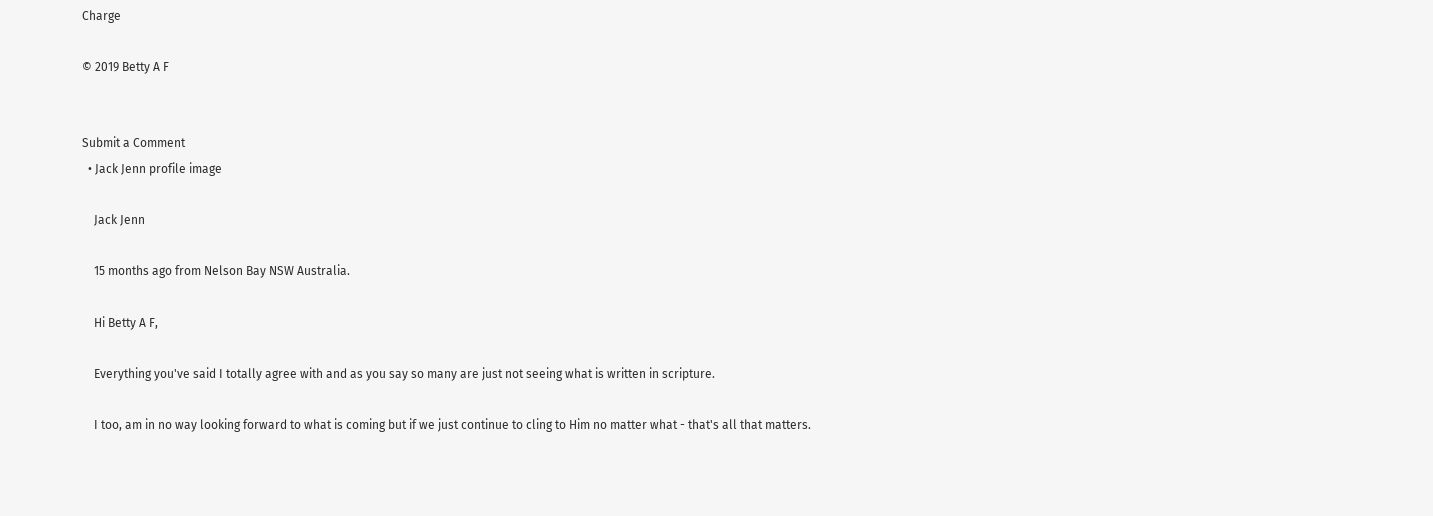Charge

© 2019 Betty A F


Submit a Comment
  • Jack Jenn profile image

    Jack Jenn

    15 months ago from Nelson Bay NSW Australia.

    Hi Betty A F,

    Everything you've said I totally agree with and as you say so many are just not seeing what is written in scripture.

    I too, am in no way looking forward to what is coming but if we just continue to cling to Him no matter what - that's all that matters.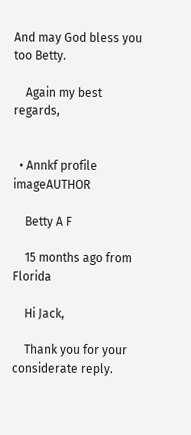And may God bless you too Betty.

    Again my best regards,


  • Annkf profile imageAUTHOR

    Betty A F

    15 months ago from Florida

    Hi Jack,

    Thank you for your considerate reply.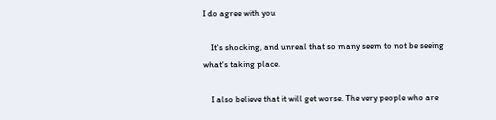I do agree with you

    It's shocking, and unreal that so many seem to not be seeing what's taking place.

    I also believe that it will get worse. The very people who are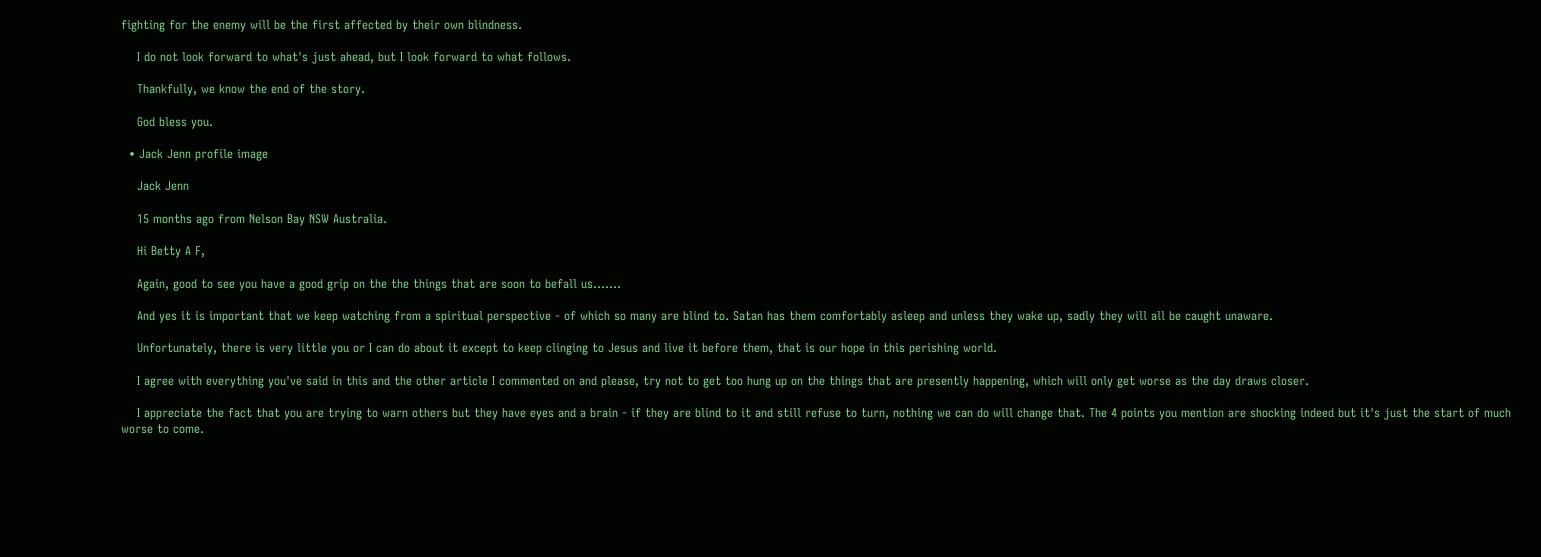fighting for the enemy will be the first affected by their own blindness.

    I do not look forward to what's just ahead, but I look forward to what follows.

    Thankfully, we know the end of the story.

    God bless you.

  • Jack Jenn profile image

    Jack Jenn

    15 months ago from Nelson Bay NSW Australia.

    Hi Betty A F,

    Again, good to see you have a good grip on the the things that are soon to befall us.......

    And yes it is important that we keep watching from a spiritual perspective - of which so many are blind to. Satan has them comfortably asleep and unless they wake up, sadly they will all be caught unaware.

    Unfortunately, there is very little you or I can do about it except to keep clinging to Jesus and live it before them, that is our hope in this perishing world.

    I agree with everything you've said in this and the other article I commented on and please, try not to get too hung up on the things that are presently happening, which will only get worse as the day draws closer.

    I appreciate the fact that you are trying to warn others but they have eyes and a brain - if they are blind to it and still refuse to turn, nothing we can do will change that. The 4 points you mention are shocking indeed but it's just the start of much worse to come.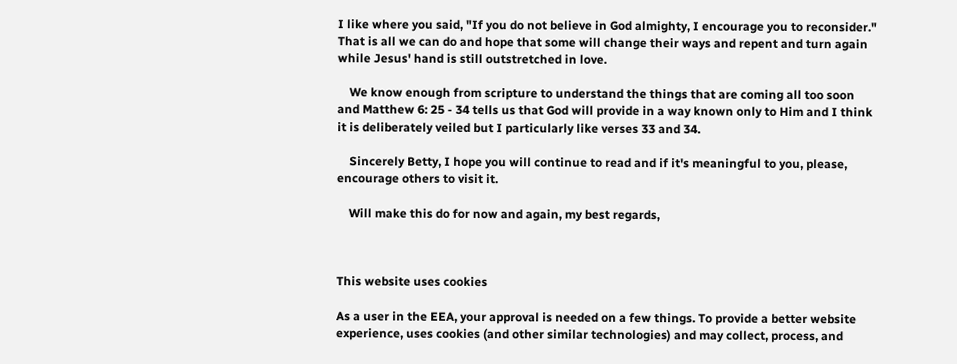I like where you said, "If you do not believe in God almighty, I encourage you to reconsider." That is all we can do and hope that some will change their ways and repent and turn again while Jesus' hand is still outstretched in love.

    We know enough from scripture to understand the things that are coming all too soon and Matthew 6: 25 - 34 tells us that God will provide in a way known only to Him and I think it is deliberately veiled but I particularly like verses 33 and 34.

    Sincerely Betty, I hope you will continue to read and if it's meaningful to you, please, encourage others to visit it.

    Will make this do for now and again, my best regards,



This website uses cookies

As a user in the EEA, your approval is needed on a few things. To provide a better website experience, uses cookies (and other similar technologies) and may collect, process, and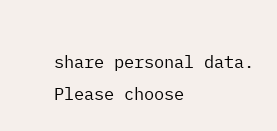share personal data. Please choose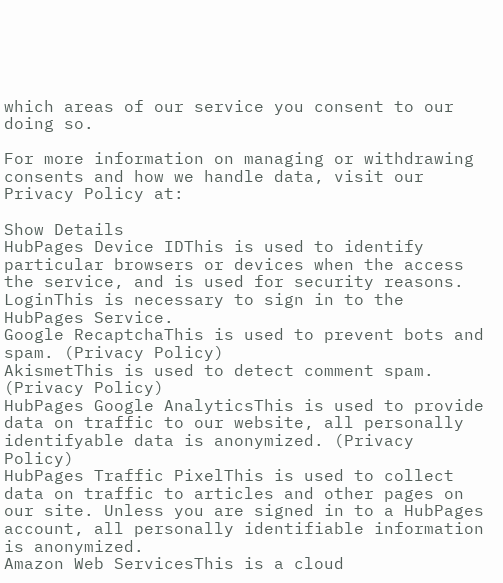which areas of our service you consent to our doing so.

For more information on managing or withdrawing consents and how we handle data, visit our Privacy Policy at:

Show Details
HubPages Device IDThis is used to identify particular browsers or devices when the access the service, and is used for security reasons.
LoginThis is necessary to sign in to the HubPages Service.
Google RecaptchaThis is used to prevent bots and spam. (Privacy Policy)
AkismetThis is used to detect comment spam. (Privacy Policy)
HubPages Google AnalyticsThis is used to provide data on traffic to our website, all personally identifyable data is anonymized. (Privacy Policy)
HubPages Traffic PixelThis is used to collect data on traffic to articles and other pages on our site. Unless you are signed in to a HubPages account, all personally identifiable information is anonymized.
Amazon Web ServicesThis is a cloud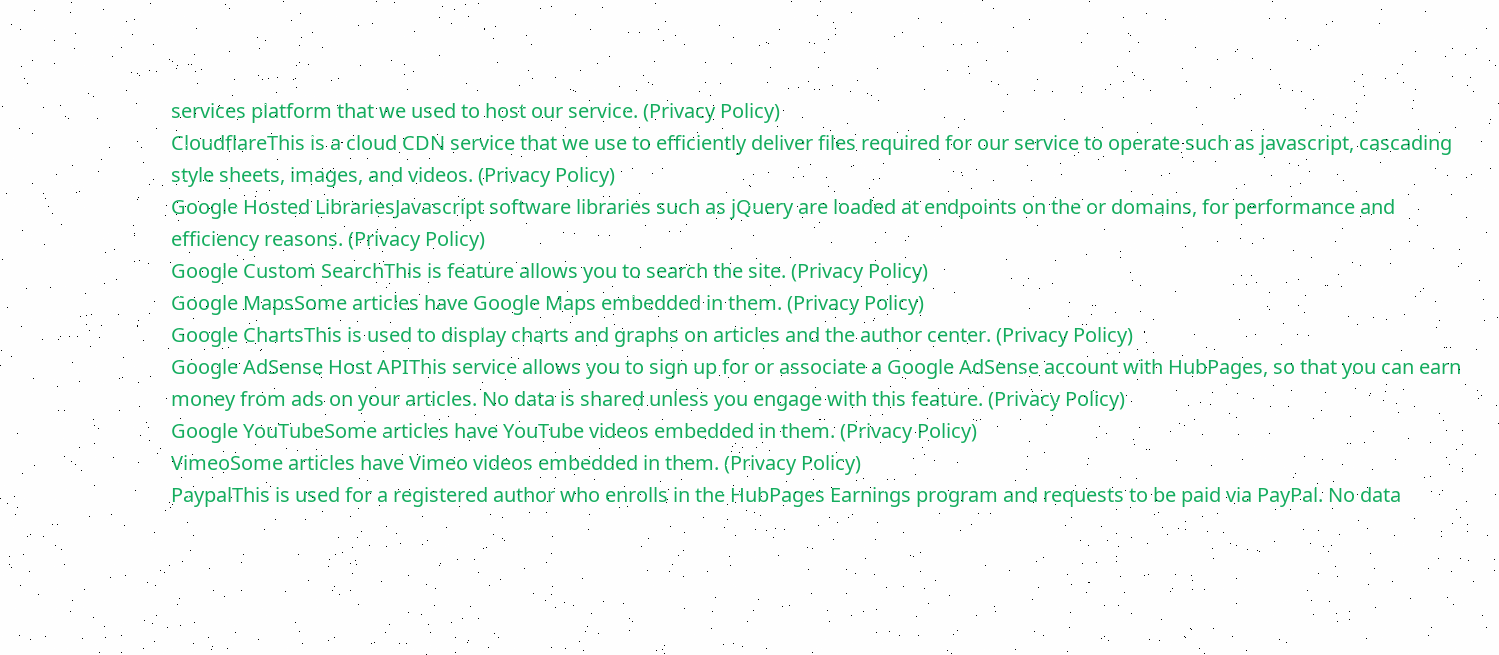services platform that we used to host our service. (Privacy Policy)
CloudflareThis is a cloud CDN service that we use to efficiently deliver files required for our service to operate such as javascript, cascading style sheets, images, and videos. (Privacy Policy)
Google Hosted LibrariesJavascript software libraries such as jQuery are loaded at endpoints on the or domains, for performance and efficiency reasons. (Privacy Policy)
Google Custom SearchThis is feature allows you to search the site. (Privacy Policy)
Google MapsSome articles have Google Maps embedded in them. (Privacy Policy)
Google ChartsThis is used to display charts and graphs on articles and the author center. (Privacy Policy)
Google AdSense Host APIThis service allows you to sign up for or associate a Google AdSense account with HubPages, so that you can earn money from ads on your articles. No data is shared unless you engage with this feature. (Privacy Policy)
Google YouTubeSome articles have YouTube videos embedded in them. (Privacy Policy)
VimeoSome articles have Vimeo videos embedded in them. (Privacy Policy)
PaypalThis is used for a registered author who enrolls in the HubPages Earnings program and requests to be paid via PayPal. No data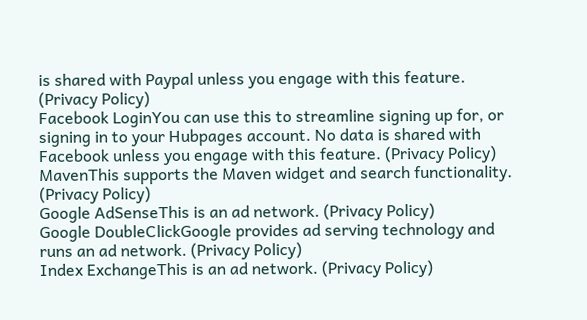is shared with Paypal unless you engage with this feature. (Privacy Policy)
Facebook LoginYou can use this to streamline signing up for, or signing in to your Hubpages account. No data is shared with Facebook unless you engage with this feature. (Privacy Policy)
MavenThis supports the Maven widget and search functionality. (Privacy Policy)
Google AdSenseThis is an ad network. (Privacy Policy)
Google DoubleClickGoogle provides ad serving technology and runs an ad network. (Privacy Policy)
Index ExchangeThis is an ad network. (Privacy Policy)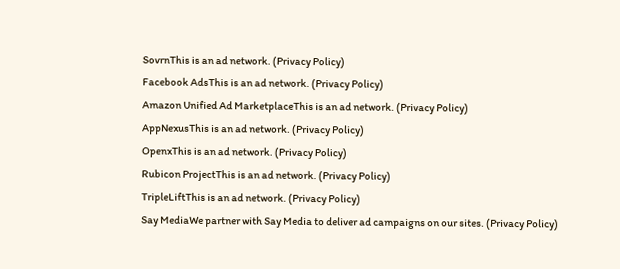SovrnThis is an ad network. (Privacy Policy)
Facebook AdsThis is an ad network. (Privacy Policy)
Amazon Unified Ad MarketplaceThis is an ad network. (Privacy Policy)
AppNexusThis is an ad network. (Privacy Policy)
OpenxThis is an ad network. (Privacy Policy)
Rubicon ProjectThis is an ad network. (Privacy Policy)
TripleLiftThis is an ad network. (Privacy Policy)
Say MediaWe partner with Say Media to deliver ad campaigns on our sites. (Privacy Policy)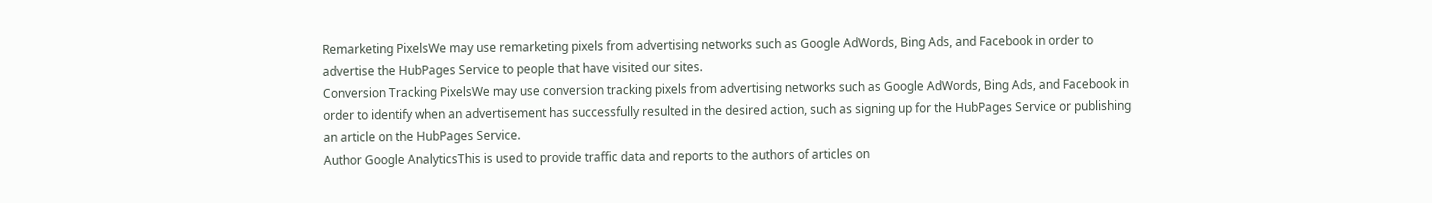Remarketing PixelsWe may use remarketing pixels from advertising networks such as Google AdWords, Bing Ads, and Facebook in order to advertise the HubPages Service to people that have visited our sites.
Conversion Tracking PixelsWe may use conversion tracking pixels from advertising networks such as Google AdWords, Bing Ads, and Facebook in order to identify when an advertisement has successfully resulted in the desired action, such as signing up for the HubPages Service or publishing an article on the HubPages Service.
Author Google AnalyticsThis is used to provide traffic data and reports to the authors of articles on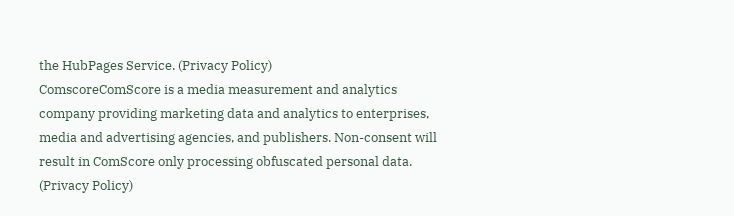the HubPages Service. (Privacy Policy)
ComscoreComScore is a media measurement and analytics company providing marketing data and analytics to enterprises, media and advertising agencies, and publishers. Non-consent will result in ComScore only processing obfuscated personal data. (Privacy Policy)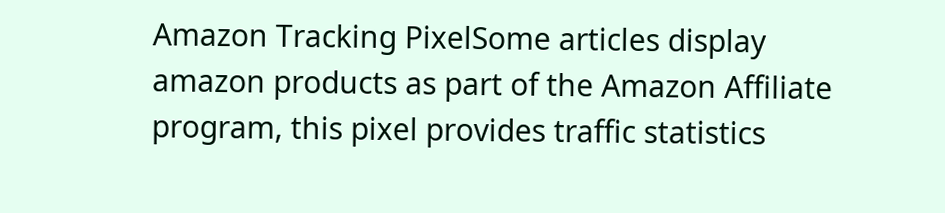Amazon Tracking PixelSome articles display amazon products as part of the Amazon Affiliate program, this pixel provides traffic statistics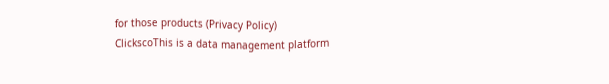for those products (Privacy Policy)
ClickscoThis is a data management platform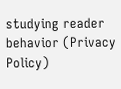studying reader behavior (Privacy Policy)